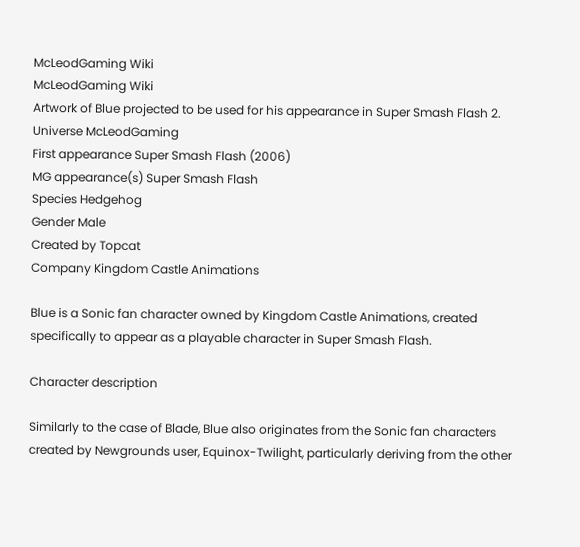McLeodGaming Wiki
McLeodGaming Wiki
Artwork of Blue projected to be used for his appearance in Super Smash Flash 2.
Universe McLeodGaming
First appearance Super Smash Flash (2006)
MG appearance(s) Super Smash Flash
Species Hedgehog
Gender Male
Created by Topcat
Company Kingdom Castle Animations

Blue is a Sonic fan character owned by Kingdom Castle Animations, created specifically to appear as a playable character in Super Smash Flash.

Character description

Similarly to the case of Blade, Blue also originates from the Sonic fan characters created by Newgrounds user, Equinox-Twilight, particularly deriving from the other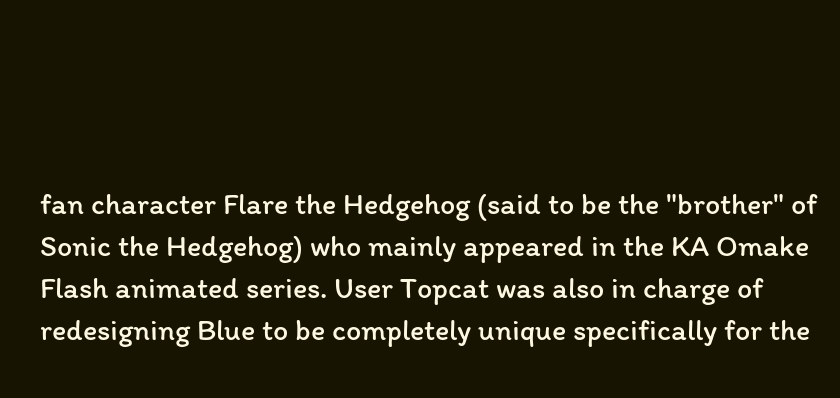fan character Flare the Hedgehog (said to be the "brother" of Sonic the Hedgehog) who mainly appeared in the KA Omake Flash animated series. User Topcat was also in charge of redesigning Blue to be completely unique specifically for the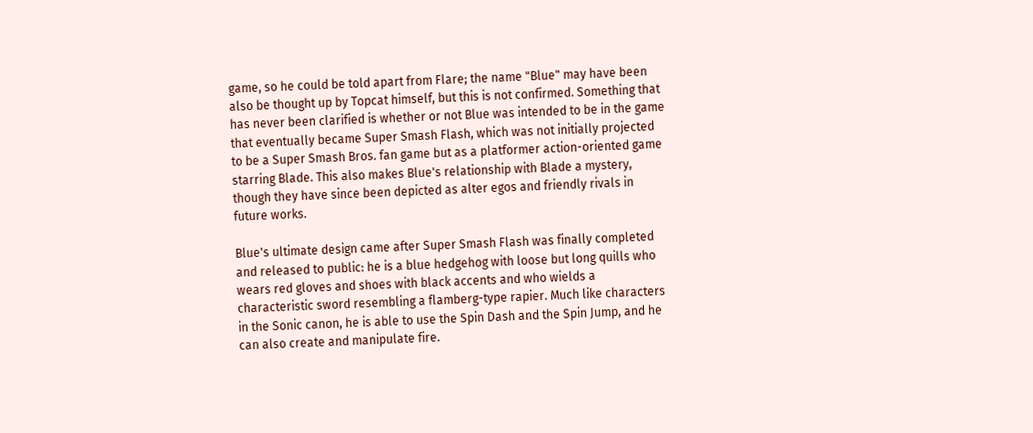game, so he could be told apart from Flare; the name "Blue" may have been also be thought up by Topcat himself, but this is not confirmed. Something that has never been clarified is whether or not Blue was intended to be in the game that eventually became Super Smash Flash, which was not initially projected to be a Super Smash Bros. fan game but as a platformer action-oriented game starring Blade. This also makes Blue's relationship with Blade a mystery, though they have since been depicted as alter egos and friendly rivals in future works.

Blue's ultimate design came after Super Smash Flash was finally completed and released to public: he is a blue hedgehog with loose but long quills who wears red gloves and shoes with black accents and who wields a characteristic sword resembling a flamberg-type rapier. Much like characters in the Sonic canon, he is able to use the Spin Dash and the Spin Jump, and he can also create and manipulate fire.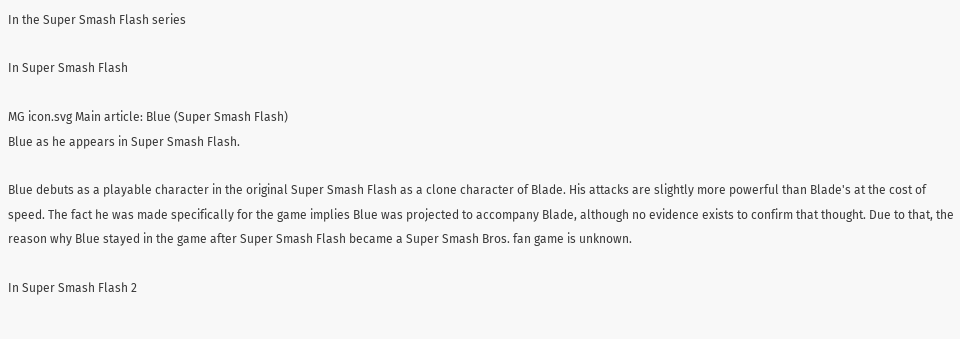In the Super Smash Flash series

In Super Smash Flash

MG icon.svg Main article: Blue (Super Smash Flash)
Blue as he appears in Super Smash Flash.

Blue debuts as a playable character in the original Super Smash Flash as a clone character of Blade. His attacks are slightly more powerful than Blade's at the cost of speed. The fact he was made specifically for the game implies Blue was projected to accompany Blade, although no evidence exists to confirm that thought. Due to that, the reason why Blue stayed in the game after Super Smash Flash became a Super Smash Bros. fan game is unknown.

In Super Smash Flash 2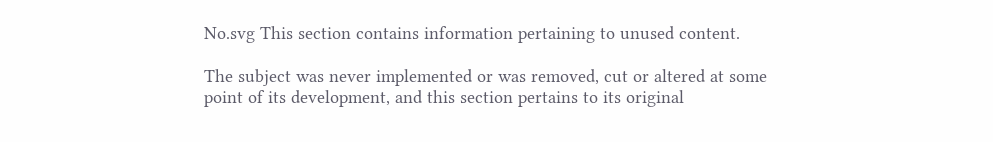No.svg This section contains information pertaining to unused content.

The subject was never implemented or was removed, cut or altered at some point of its development, and this section pertains to its original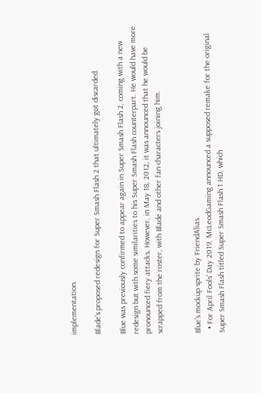implementation.

Blade's proposed redesign for Super Smash Flash 2 that ultimately got discarded.

Blue was previously confirmed to appear again in Super Smash Flash 2, coming with a new redesign but with some similarities to his Super Smash Flash counterpart. He would have more pronounced fiery attacks. However, in May 18, 2012, it was announced that he would be scrapped from the roster, with Blade and other fan characters joining him.


Blue's mockup sprite by FriendAlias.
  • For April Fools' Day 2019, McLeodGaming announced a supposed remake for the original Super Smash Flash titled Super Smash Flash 1 HD, which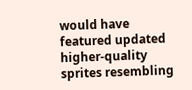would have featured updated higher-quality sprites resembling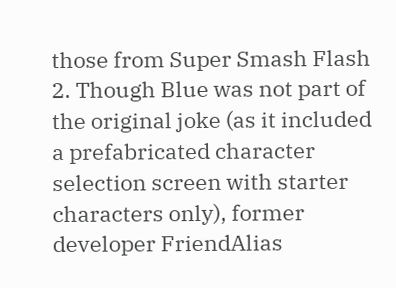those from Super Smash Flash 2. Though Blue was not part of the original joke (as it included a prefabricated character selection screen with starter characters only), former developer FriendAlias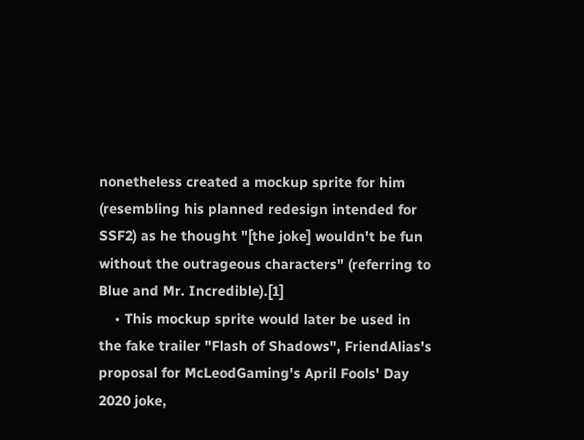nonetheless created a mockup sprite for him (resembling his planned redesign intended for SSF2) as he thought "[the joke] wouldn't be fun without the outrageous characters" (referring to Blue and Mr. Incredible).[1]
    • This mockup sprite would later be used in the fake trailer "Flash of Shadows", FriendAlias's proposal for McLeodGaming's April Fools' Day 2020 joke,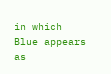in which Blue appears as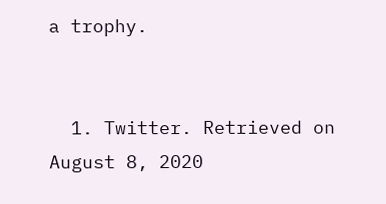a trophy.


  1. Twitter. Retrieved on August 8, 2020